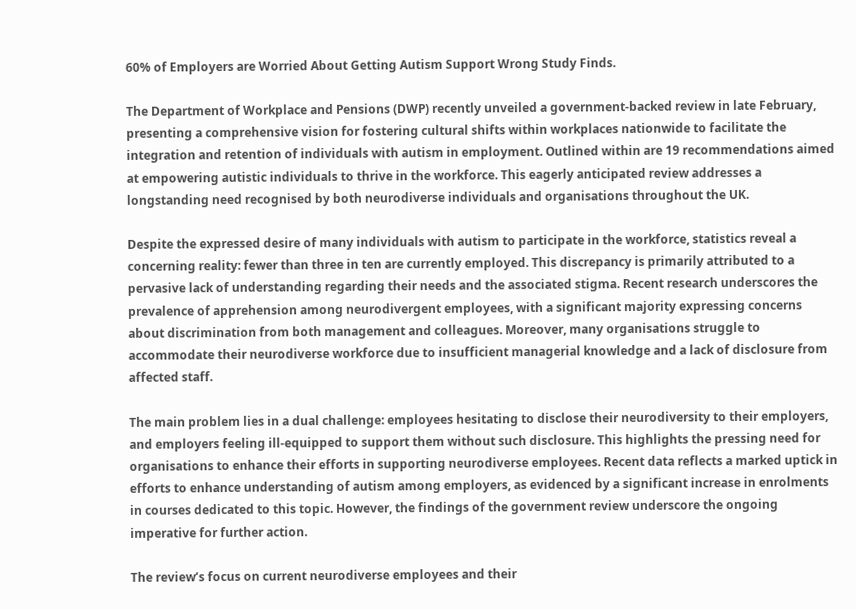60% of Employers are Worried About Getting Autism Support Wrong Study Finds.

The Department of Workplace and Pensions (DWP) recently unveiled a government-backed review in late February, presenting a comprehensive vision for fostering cultural shifts within workplaces nationwide to facilitate the integration and retention of individuals with autism in employment. Outlined within are 19 recommendations aimed at empowering autistic individuals to thrive in the workforce. This eagerly anticipated review addresses a longstanding need recognised by both neurodiverse individuals and organisations throughout the UK.

Despite the expressed desire of many individuals with autism to participate in the workforce, statistics reveal a concerning reality: fewer than three in ten are currently employed. This discrepancy is primarily attributed to a pervasive lack of understanding regarding their needs and the associated stigma. Recent research underscores the prevalence of apprehension among neurodivergent employees, with a significant majority expressing concerns about discrimination from both management and colleagues. Moreover, many organisations struggle to accommodate their neurodiverse workforce due to insufficient managerial knowledge and a lack of disclosure from affected staff.

The main problem lies in a dual challenge: employees hesitating to disclose their neurodiversity to their employers, and employers feeling ill-equipped to support them without such disclosure. This highlights the pressing need for organisations to enhance their efforts in supporting neurodiverse employees. Recent data reflects a marked uptick in efforts to enhance understanding of autism among employers, as evidenced by a significant increase in enrolments in courses dedicated to this topic. However, the findings of the government review underscore the ongoing imperative for further action.

The review’s focus on current neurodiverse employees and their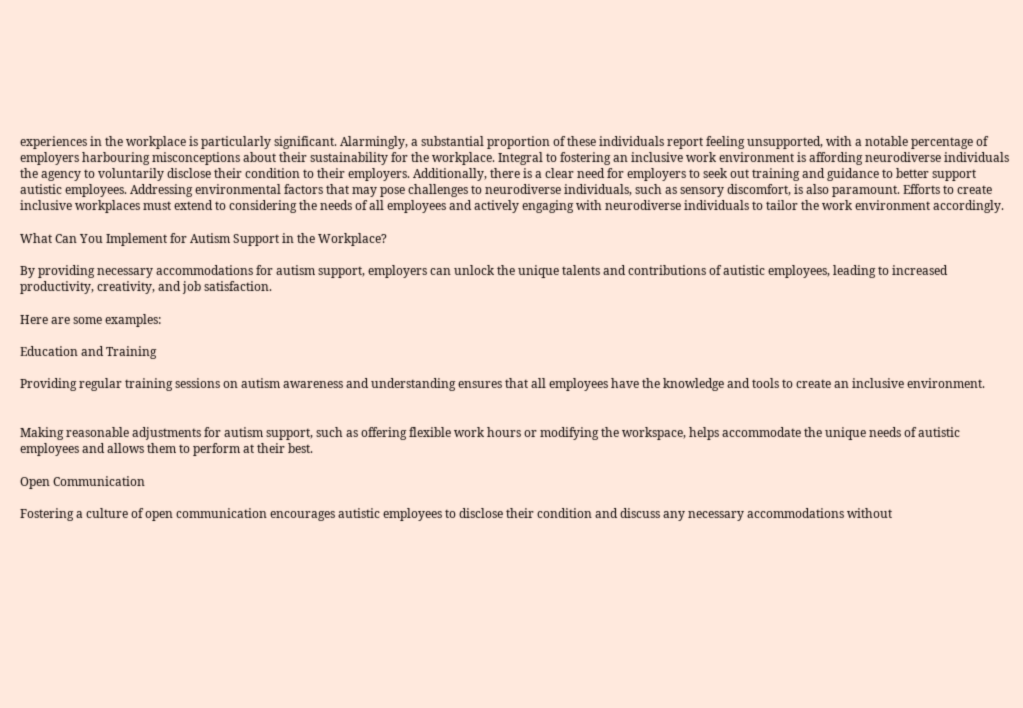experiences in the workplace is particularly significant. Alarmingly, a substantial proportion of these individuals report feeling unsupported, with a notable percentage of employers harbouring misconceptions about their sustainability for the workplace. Integral to fostering an inclusive work environment is affording neurodiverse individuals the agency to voluntarily disclose their condition to their employers. Additionally, there is a clear need for employers to seek out training and guidance to better support autistic employees. Addressing environmental factors that may pose challenges to neurodiverse individuals, such as sensory discomfort, is also paramount. Efforts to create inclusive workplaces must extend to considering the needs of all employees and actively engaging with neurodiverse individuals to tailor the work environment accordingly.

What Can You Implement for Autism Support in the Workplace?

By providing necessary accommodations for autism support, employers can unlock the unique talents and contributions of autistic employees, leading to increased productivity, creativity, and job satisfaction.

Here are some examples:

Education and Training

Providing regular training sessions on autism awareness and understanding ensures that all employees have the knowledge and tools to create an inclusive environment.


Making reasonable adjustments for autism support, such as offering flexible work hours or modifying the workspace, helps accommodate the unique needs of autistic employees and allows them to perform at their best.

Open Communication

Fostering a culture of open communication encourages autistic employees to disclose their condition and discuss any necessary accommodations without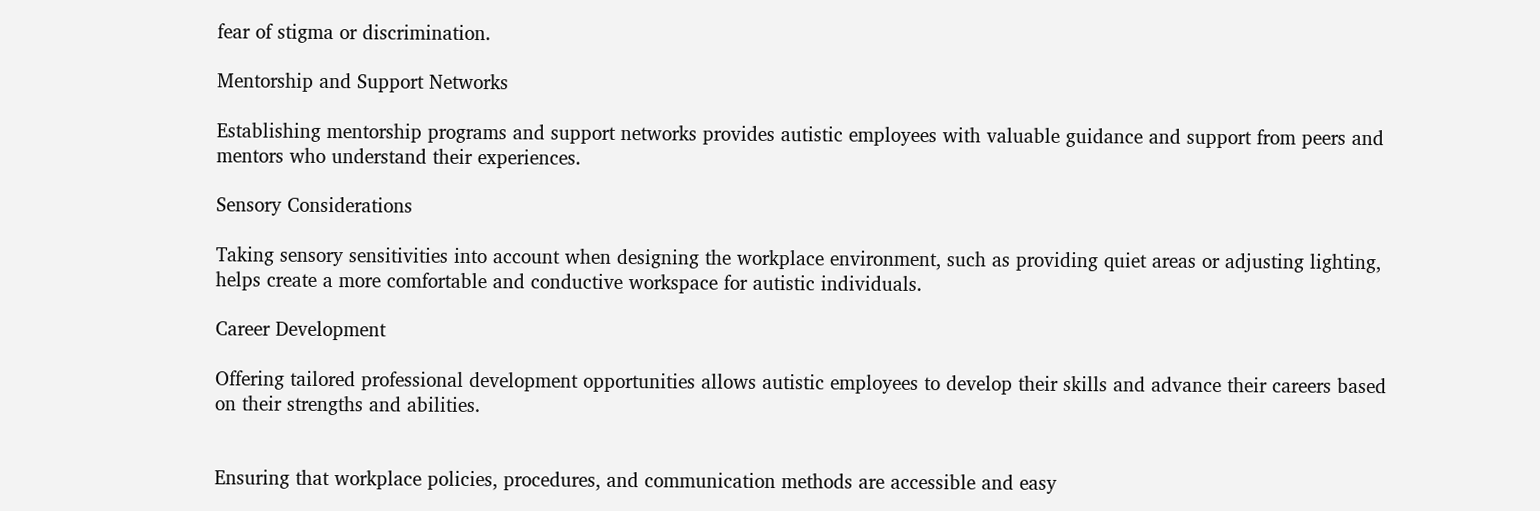fear of stigma or discrimination.

Mentorship and Support Networks

Establishing mentorship programs and support networks provides autistic employees with valuable guidance and support from peers and mentors who understand their experiences.

Sensory Considerations

Taking sensory sensitivities into account when designing the workplace environment, such as providing quiet areas or adjusting lighting, helps create a more comfortable and conductive workspace for autistic individuals.

Career Development

Offering tailored professional development opportunities allows autistic employees to develop their skills and advance their careers based on their strengths and abilities.


Ensuring that workplace policies, procedures, and communication methods are accessible and easy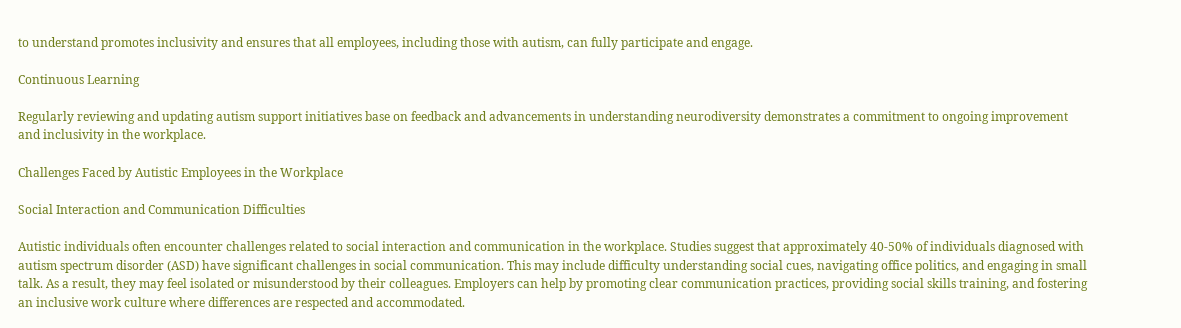to understand promotes inclusivity and ensures that all employees, including those with autism, can fully participate and engage.

Continuous Learning

Regularly reviewing and updating autism support initiatives base on feedback and advancements in understanding neurodiversity demonstrates a commitment to ongoing improvement and inclusivity in the workplace.

Challenges Faced by Autistic Employees in the Workplace

Social Interaction and Communication Difficulties

Autistic individuals often encounter challenges related to social interaction and communication in the workplace. Studies suggest that approximately 40-50% of individuals diagnosed with autism spectrum disorder (ASD) have significant challenges in social communication. This may include difficulty understanding social cues, navigating office politics, and engaging in small talk. As a result, they may feel isolated or misunderstood by their colleagues. Employers can help by promoting clear communication practices, providing social skills training, and fostering an inclusive work culture where differences are respected and accommodated.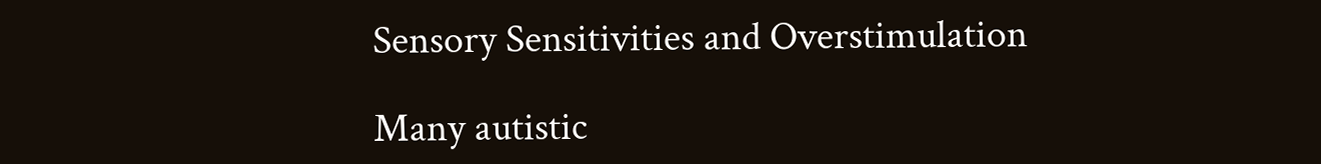Sensory Sensitivities and Overstimulation

Many autistic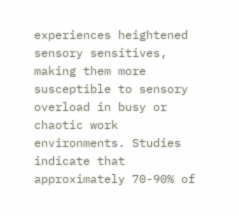experiences heightened sensory sensitives, making them more susceptible to sensory overload in busy or chaotic work environments. Studies indicate that approximately 70-90% of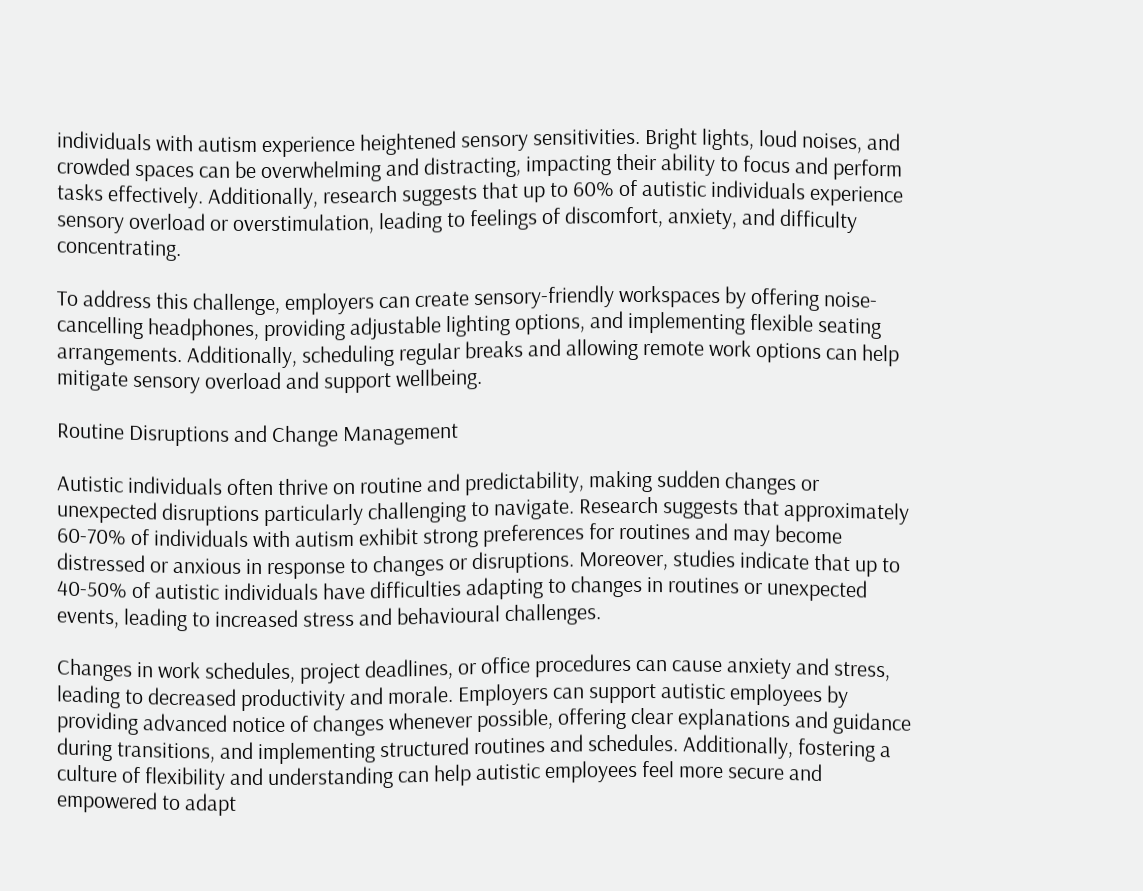individuals with autism experience heightened sensory sensitivities. Bright lights, loud noises, and crowded spaces can be overwhelming and distracting, impacting their ability to focus and perform tasks effectively. Additionally, research suggests that up to 60% of autistic individuals experience sensory overload or overstimulation, leading to feelings of discomfort, anxiety, and difficulty concentrating.

To address this challenge, employers can create sensory-friendly workspaces by offering noise-cancelling headphones, providing adjustable lighting options, and implementing flexible seating arrangements. Additionally, scheduling regular breaks and allowing remote work options can help mitigate sensory overload and support wellbeing.

Routine Disruptions and Change Management

Autistic individuals often thrive on routine and predictability, making sudden changes or unexpected disruptions particularly challenging to navigate. Research suggests that approximately 60-70% of individuals with autism exhibit strong preferences for routines and may become distressed or anxious in response to changes or disruptions. Moreover, studies indicate that up to 40-50% of autistic individuals have difficulties adapting to changes in routines or unexpected events, leading to increased stress and behavioural challenges.

Changes in work schedules, project deadlines, or office procedures can cause anxiety and stress, leading to decreased productivity and morale. Employers can support autistic employees by providing advanced notice of changes whenever possible, offering clear explanations and guidance during transitions, and implementing structured routines and schedules. Additionally, fostering a culture of flexibility and understanding can help autistic employees feel more secure and empowered to adapt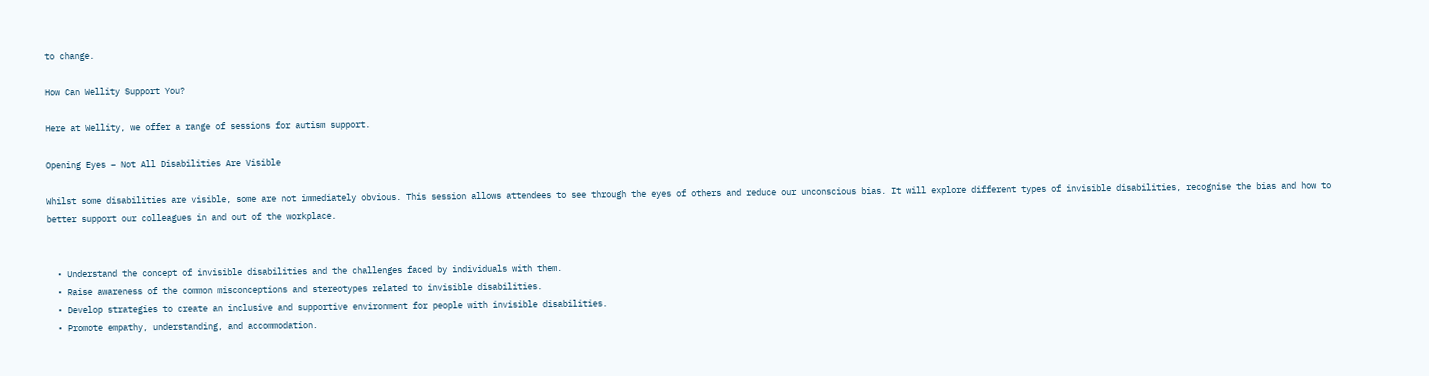to change.

How Can Wellity Support You?

Here at Wellity, we offer a range of sessions for autism support.

Opening Eyes – Not All Disabilities Are Visible

Whilst some disabilities are visible, some are not immediately obvious. This session allows attendees to see through the eyes of others and reduce our unconscious bias. It will explore different types of invisible disabilities, recognise the bias and how to better support our colleagues in and out of the workplace.


  • Understand the concept of invisible disabilities and the challenges faced by individuals with them.
  • Raise awareness of the common misconceptions and stereotypes related to invisible disabilities.
  • Develop strategies to create an inclusive and supportive environment for people with invisible disabilities.
  • Promote empathy, understanding, and accommodation.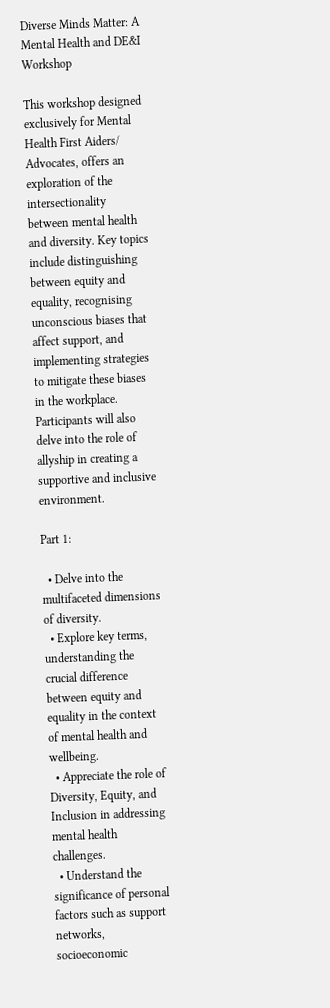Diverse Minds Matter: A Mental Health and DE&I Workshop

This workshop designed exclusively for Mental Health First Aiders/ Advocates, offers an exploration of the intersectionality between mental health and diversity. Key topics include distinguishing between equity and equality, recognising unconscious biases that affect support, and implementing strategies to mitigate these biases in the workplace. Participants will also delve into the role of allyship in creating a supportive and inclusive environment.

Part 1:

  • Delve into the multifaceted dimensions of diversity.
  • Explore key terms, understanding the crucial difference between equity and equality in the context of mental health and wellbeing.
  • Appreciate the role of Diversity, Equity, and Inclusion in addressing mental health challenges.
  • Understand the significance of personal factors such as support networks, socioeconomic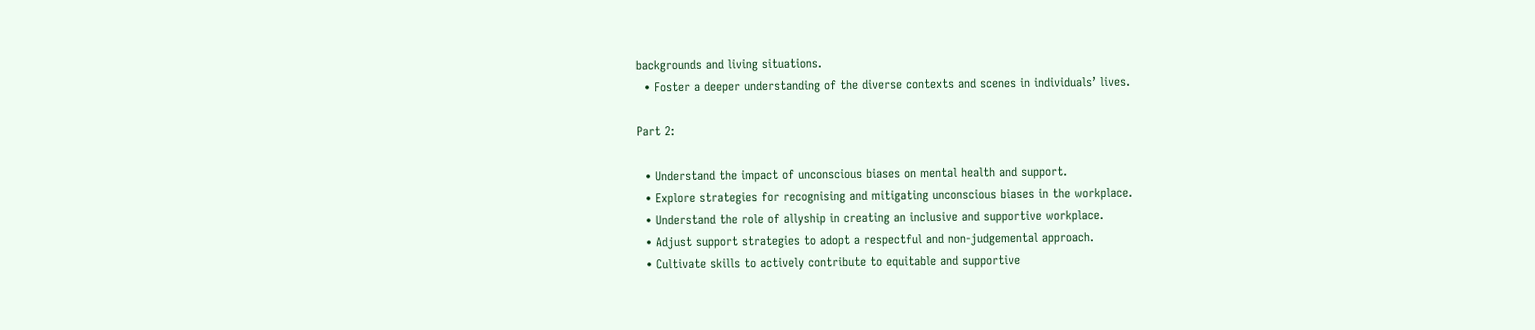backgrounds and living situations.
  • Foster a deeper understanding of the diverse contexts and scenes in individuals’ lives.

Part 2:

  • Understand the impact of unconscious biases on mental health and support.
  • Explore strategies for recognising and mitigating unconscious biases in the workplace.
  • Understand the role of allyship in creating an inclusive and supportive workplace.
  • Adjust support strategies to adopt a respectful and non-judgemental approach.
  • Cultivate skills to actively contribute to equitable and supportive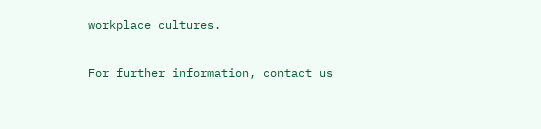workplace cultures.

For further information, contact us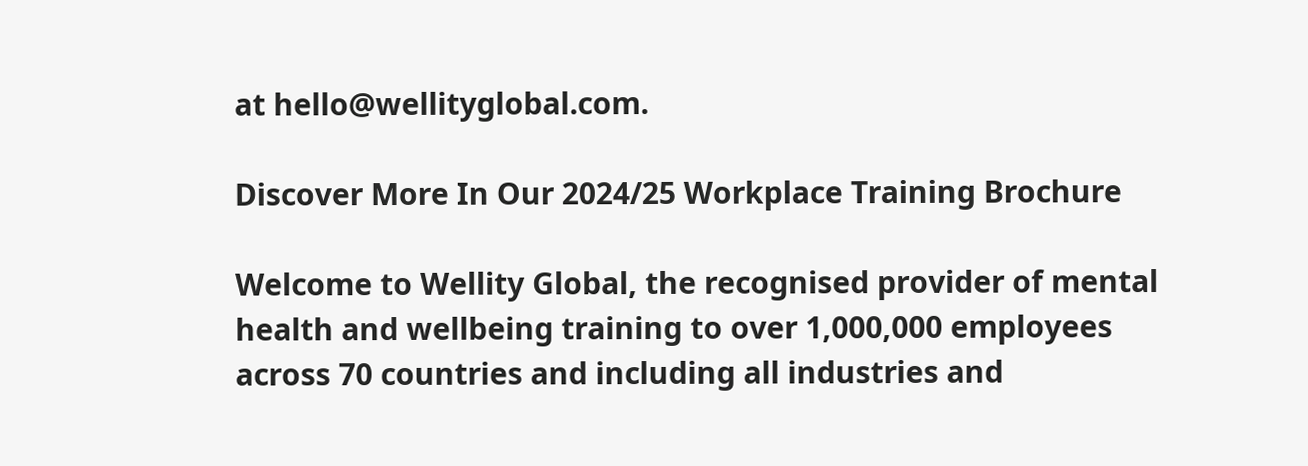at hello@wellityglobal.com.

Discover More In Our 2024/25 Workplace Training Brochure

Welcome to Wellity Global, the recognised provider of mental health and wellbeing training to over 1,000,000 employees across 70 countries and including all industries and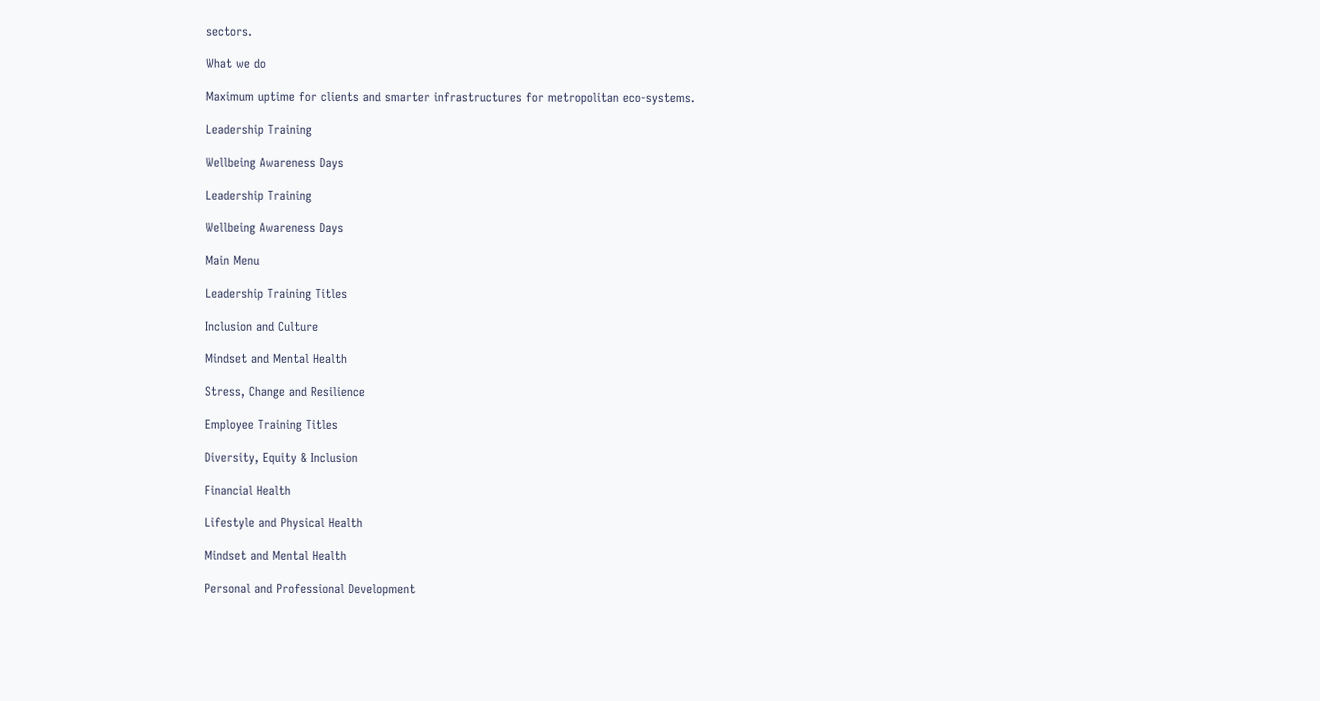sectors.

What we do

Maximum uptime for clients and smarter infrastructures for metropolitan eco-systems.

Leadership Training

Wellbeing Awareness Days

Leadership Training

Wellbeing Awareness Days

Main Menu

Leadership Training Titles

Inclusion and Culture

Mindset and Mental Health

Stress, Change and Resilience

Employee Training Titles

Diversity, Equity & Inclusion

Financial Health

Lifestyle and Physical Health

Mindset and Mental Health

Personal and Professional Development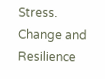Stress. Change and Resilience